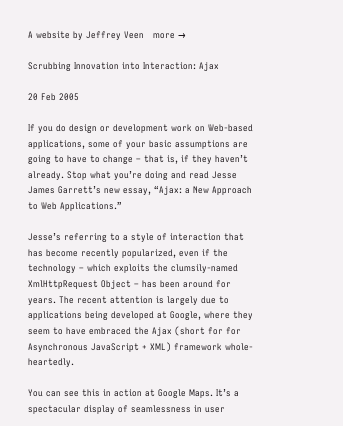A website by Jeffrey Veen   more →

Scrubbing Innovation into Interaction: Ajax

20 Feb 2005

If you do design or development work on Web-based applications, some of your basic assumptions are going to have to change – that is, if they haven’t already. Stop what you’re doing and read Jesse James Garrett’s new essay, “Ajax: a New Approach to Web Applications.”

Jesse’s referring to a style of interaction that has become recently popularized, even if the technology – which exploits the clumsily-named XmlHttpRequest Object – has been around for years. The recent attention is largely due to applications being developed at Google, where they seem to have embraced the Ajax (short for for Asynchronous JavaScript + XML) framework whole-heartedly.

You can see this in action at Google Maps. It’s a spectacular display of seamlessness in user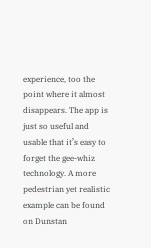experience, too the point where it almost disappears. The app is just so useful and usable that it’s easy to forget the gee-whiz technology. A more pedestrian yet realistic example can be found on Dunstan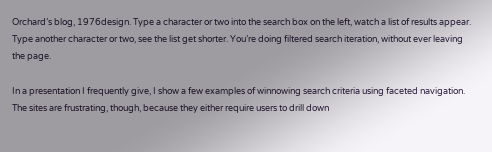Orchard’s blog, 1976design. Type a character or two into the search box on the left, watch a list of results appear. Type another character or two, see the list get shorter. You’re doing filtered search iteration, without ever leaving the page.

In a presentation I frequently give, I show a few examples of winnowing search criteria using faceted navigation. The sites are frustrating, though, because they either require users to drill down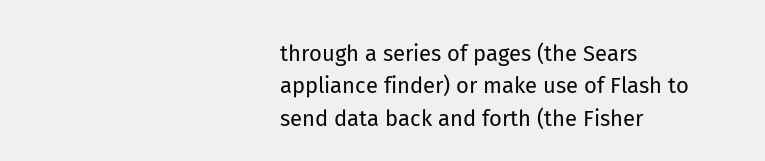through a series of pages (the Sears appliance finder) or make use of Flash to send data back and forth (the Fisher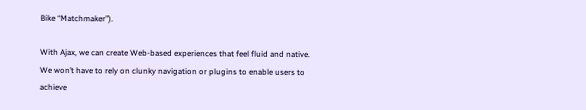Bike “Matchmaker”).

With Ajax, we can create Web-based experiences that feel fluid and native. We won’t have to rely on clunky navigation or plugins to enable users to achieve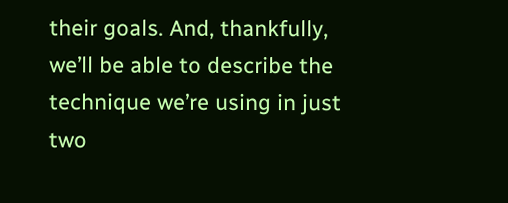their goals. And, thankfully, we’ll be able to describe the technique we’re using in just two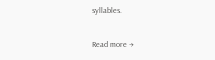syllables.

Read more →